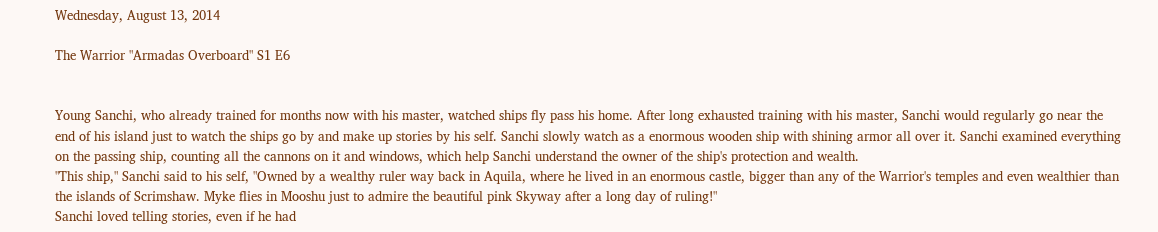Wednesday, August 13, 2014

The Warrior "Armadas Overboard" S1 E6


Young Sanchi, who already trained for months now with his master, watched ships fly pass his home. After long exhausted training with his master, Sanchi would regularly go near the end of his island just to watch the ships go by and make up stories by his self. Sanchi slowly watch as a enormous wooden ship with shining armor all over it. Sanchi examined everything on the passing ship, counting all the cannons on it and windows, which help Sanchi understand the owner of the ship's protection and wealth.
"This ship," Sanchi said to his self, "Owned by a wealthy ruler way back in Aquila, where he lived in an enormous castle, bigger than any of the Warrior's temples and even wealthier than the islands of Scrimshaw. Myke flies in Mooshu just to admire the beautiful pink Skyway after a long day of ruling!"
Sanchi loved telling stories, even if he had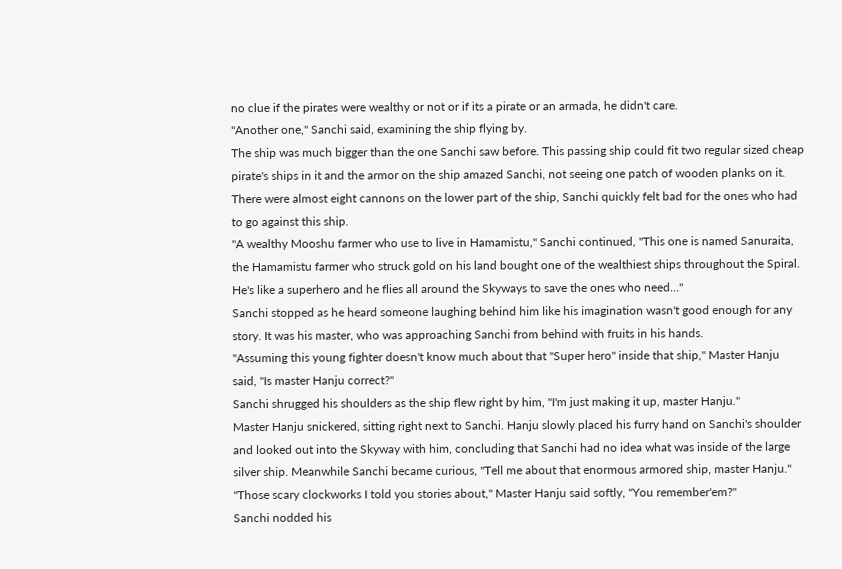no clue if the pirates were wealthy or not or if its a pirate or an armada, he didn't care.
"Another one," Sanchi said, examining the ship flying by.
The ship was much bigger than the one Sanchi saw before. This passing ship could fit two regular sized cheap pirate's ships in it and the armor on the ship amazed Sanchi, not seeing one patch of wooden planks on it. There were almost eight cannons on the lower part of the ship, Sanchi quickly felt bad for the ones who had to go against this ship.
"A wealthy Mooshu farmer who use to live in Hamamistu," Sanchi continued, "This one is named Sanuraita, the Hamamistu farmer who struck gold on his land bought one of the wealthiest ships throughout the Spiral. He's like a superhero and he flies all around the Skyways to save the ones who need..."
Sanchi stopped as he heard someone laughing behind him like his imagination wasn't good enough for any story. It was his master, who was approaching Sanchi from behind with fruits in his hands.
"Assuming this young fighter doesn't know much about that "Super hero" inside that ship," Master Hanju said, "Is master Hanju correct?"
Sanchi shrugged his shoulders as the ship flew right by him, "I'm just making it up, master Hanju."
Master Hanju snickered, sitting right next to Sanchi. Hanju slowly placed his furry hand on Sanchi's shoulder and looked out into the Skyway with him, concluding that Sanchi had no idea what was inside of the large silver ship. Meanwhile Sanchi became curious, "Tell me about that enormous armored ship, master Hanju."
"Those scary clockworks I told you stories about," Master Hanju said softly, "You remember'em?"
Sanchi nodded his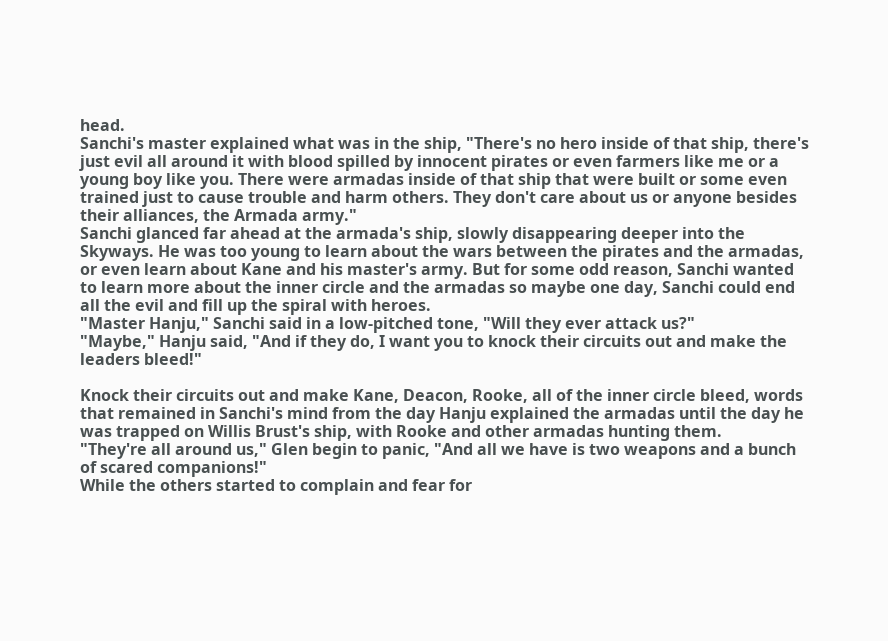head.
Sanchi's master explained what was in the ship, "There's no hero inside of that ship, there's just evil all around it with blood spilled by innocent pirates or even farmers like me or a young boy like you. There were armadas inside of that ship that were built or some even trained just to cause trouble and harm others. They don't care about us or anyone besides their alliances, the Armada army."
Sanchi glanced far ahead at the armada's ship, slowly disappearing deeper into the Skyways. He was too young to learn about the wars between the pirates and the armadas, or even learn about Kane and his master's army. But for some odd reason, Sanchi wanted to learn more about the inner circle and the armadas so maybe one day, Sanchi could end all the evil and fill up the spiral with heroes.
"Master Hanju," Sanchi said in a low-pitched tone, "Will they ever attack us?"
"Maybe," Hanju said, "And if they do, I want you to knock their circuits out and make the leaders bleed!"

Knock their circuits out and make Kane, Deacon, Rooke, all of the inner circle bleed, words that remained in Sanchi's mind from the day Hanju explained the armadas until the day he was trapped on Willis Brust's ship, with Rooke and other armadas hunting them.
"They're all around us," Glen begin to panic, "And all we have is two weapons and a bunch of scared companions!"
While the others started to complain and fear for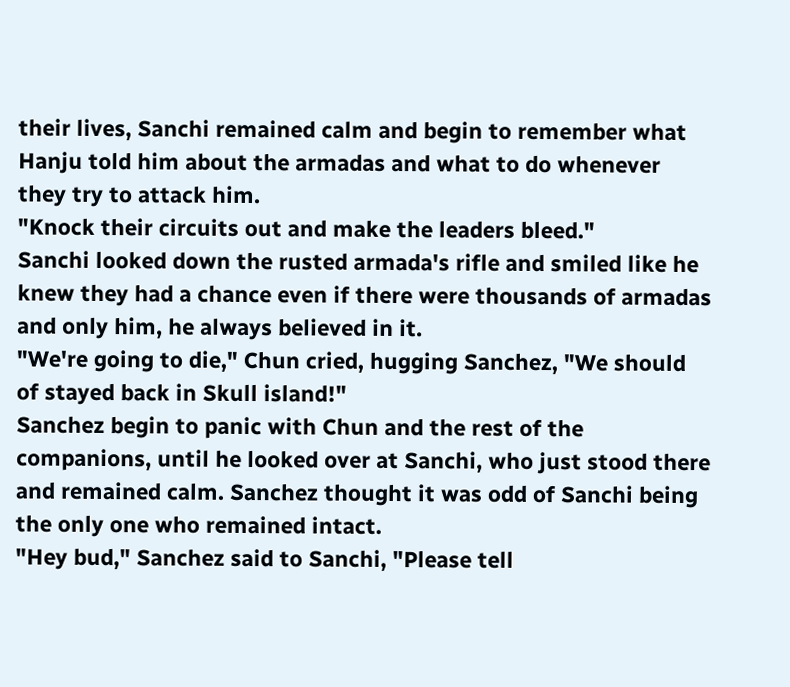their lives, Sanchi remained calm and begin to remember what Hanju told him about the armadas and what to do whenever they try to attack him.
"Knock their circuits out and make the leaders bleed."
Sanchi looked down the rusted armada's rifle and smiled like he knew they had a chance even if there were thousands of armadas and only him, he always believed in it.
"We're going to die," Chun cried, hugging Sanchez, "We should of stayed back in Skull island!"
Sanchez begin to panic with Chun and the rest of the companions, until he looked over at Sanchi, who just stood there and remained calm. Sanchez thought it was odd of Sanchi being the only one who remained intact.
"Hey bud," Sanchez said to Sanchi, "Please tell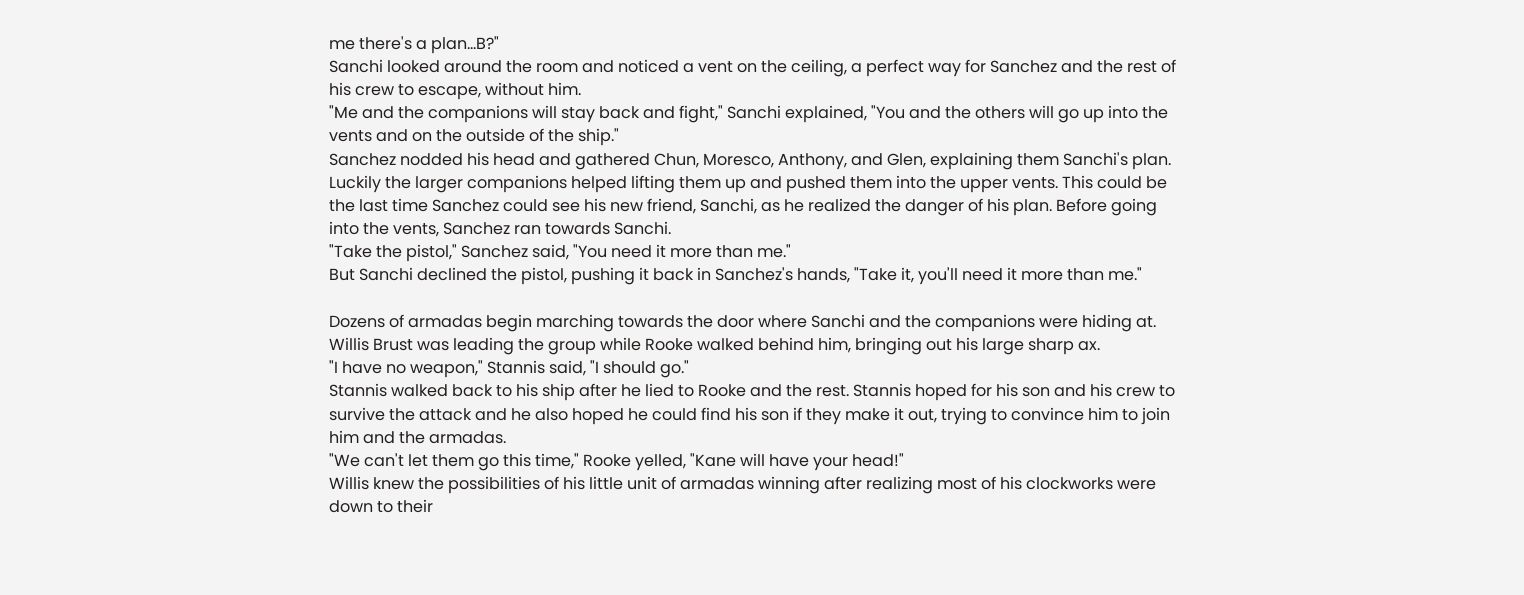me there's a plan...B?"
Sanchi looked around the room and noticed a vent on the ceiling, a perfect way for Sanchez and the rest of his crew to escape, without him.
"Me and the companions will stay back and fight," Sanchi explained, "You and the others will go up into the vents and on the outside of the ship."
Sanchez nodded his head and gathered Chun, Moresco, Anthony, and Glen, explaining them Sanchi's plan. Luckily the larger companions helped lifting them up and pushed them into the upper vents. This could be the last time Sanchez could see his new friend, Sanchi, as he realized the danger of his plan. Before going into the vents, Sanchez ran towards Sanchi.
"Take the pistol," Sanchez said, "You need it more than me."
But Sanchi declined the pistol, pushing it back in Sanchez's hands, "Take it, you'll need it more than me."

Dozens of armadas begin marching towards the door where Sanchi and the companions were hiding at. Willis Brust was leading the group while Rooke walked behind him, bringing out his large sharp ax.
"I have no weapon," Stannis said, "I should go."
Stannis walked back to his ship after he lied to Rooke and the rest. Stannis hoped for his son and his crew to survive the attack and he also hoped he could find his son if they make it out, trying to convince him to join him and the armadas.
"We can't let them go this time," Rooke yelled, "Kane will have your head!"
Willis knew the possibilities of his little unit of armadas winning after realizing most of his clockworks were down to their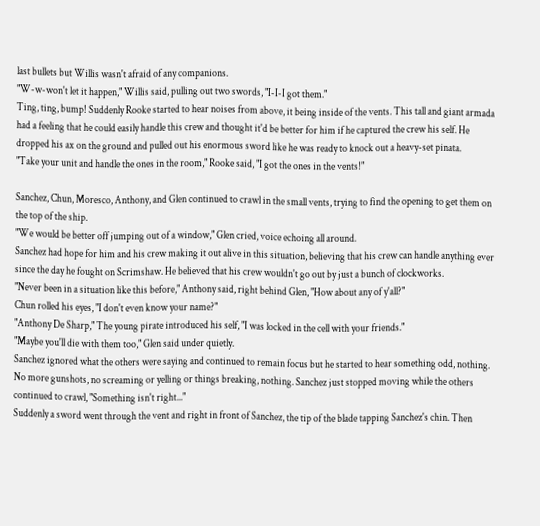last bullets but Willis wasn't afraid of any companions.
"W-w-won't let it happen," Willis said, pulling out two swords, "I-I-I got them."
Ting, ting, bump! Suddenly Rooke started to hear noises from above, it being inside of the vents. This tall and giant armada had a feeling that he could easily handle this crew and thought it'd be better for him if he captured the crew his self. He dropped his ax on the ground and pulled out his enormous sword like he was ready to knock out a heavy-set pinata.
"Take your unit and handle the ones in the room," Rooke said, "I got the ones in the vents!"

Sanchez, Chun, Moresco, Anthony, and Glen continued to crawl in the small vents, trying to find the opening to get them on the top of the ship.
"We would be better off jumping out of a window," Glen cried, voice echoing all around.
Sanchez had hope for him and his crew making it out alive in this situation, believing that his crew can handle anything ever since the day he fought on Scrimshaw. He believed that his crew wouldn't go out by just a bunch of clockworks.
"Never been in a situation like this before," Anthony said, right behind Glen, "How about any of y'all?"
Chun rolled his eyes, "I don't even know your name?"
"Anthony De Sharp," The young pirate introduced his self, "I was locked in the cell with your friends."
"Maybe you'll die with them too," Glen said under quietly.
Sanchez ignored what the others were saying and continued to remain focus but he started to hear something odd, nothing. No more gunshots, no screaming or yelling or things breaking, nothing. Sanchez just stopped moving while the others continued to crawl, "Something isn't right..."
Suddenly a sword went through the vent and right in front of Sanchez, the tip of the blade tapping Sanchez's chin. Then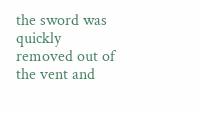the sword was quickly removed out of the vent and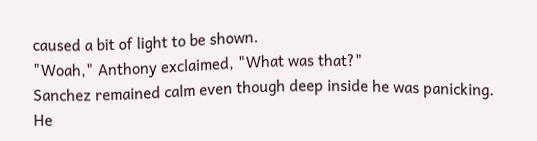caused a bit of light to be shown.
"Woah," Anthony exclaimed, "What was that?"
Sanchez remained calm even though deep inside he was panicking. He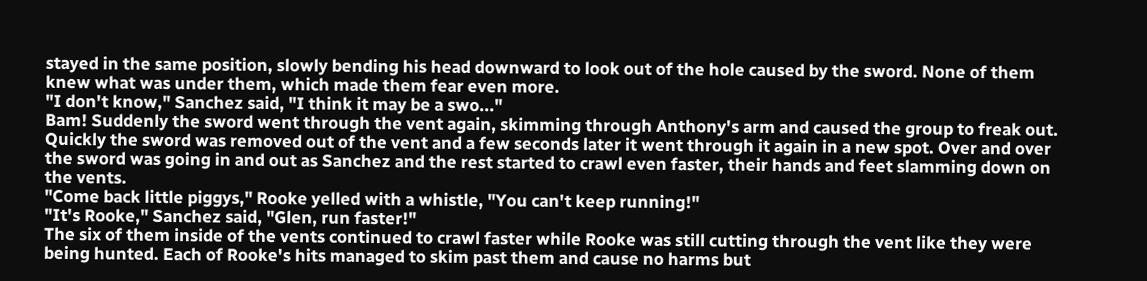stayed in the same position, slowly bending his head downward to look out of the hole caused by the sword. None of them knew what was under them, which made them fear even more.
"I don't know," Sanchez said, "I think it may be a swo..."
Bam! Suddenly the sword went through the vent again, skimming through Anthony's arm and caused the group to freak out. Quickly the sword was removed out of the vent and a few seconds later it went through it again in a new spot. Over and over the sword was going in and out as Sanchez and the rest started to crawl even faster, their hands and feet slamming down on the vents.
"Come back little piggys," Rooke yelled with a whistle, "You can't keep running!"
"It's Rooke," Sanchez said, "Glen, run faster!"
The six of them inside of the vents continued to crawl faster while Rooke was still cutting through the vent like they were being hunted. Each of Rooke's hits managed to skim past them and cause no harms but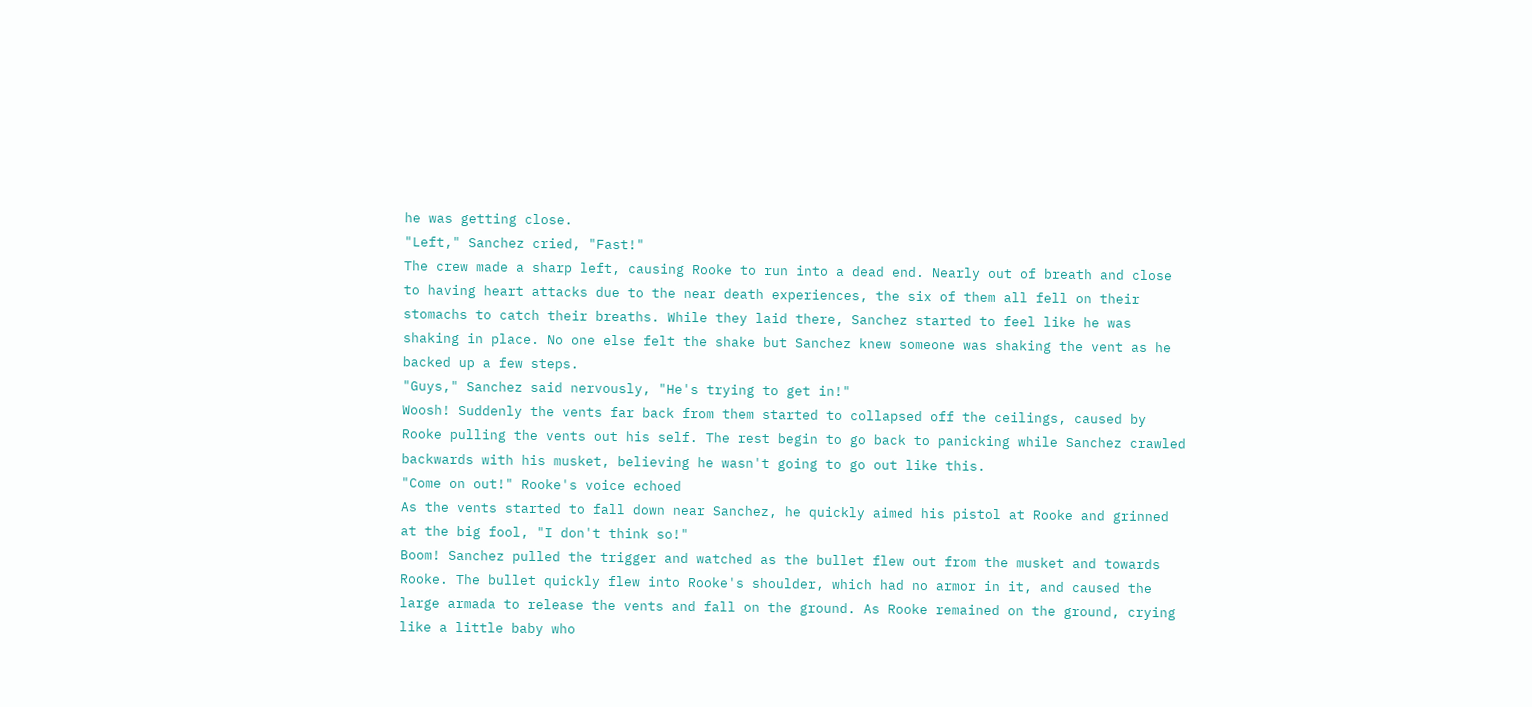he was getting close.
"Left," Sanchez cried, "Fast!"
The crew made a sharp left, causing Rooke to run into a dead end. Nearly out of breath and close to having heart attacks due to the near death experiences, the six of them all fell on their stomachs to catch their breaths. While they laid there, Sanchez started to feel like he was shaking in place. No one else felt the shake but Sanchez knew someone was shaking the vent as he backed up a few steps.
"Guys," Sanchez said nervously, "He's trying to get in!"
Woosh! Suddenly the vents far back from them started to collapsed off the ceilings, caused by Rooke pulling the vents out his self. The rest begin to go back to panicking while Sanchez crawled backwards with his musket, believing he wasn't going to go out like this.
"Come on out!" Rooke's voice echoed
As the vents started to fall down near Sanchez, he quickly aimed his pistol at Rooke and grinned at the big fool, "I don't think so!"
Boom! Sanchez pulled the trigger and watched as the bullet flew out from the musket and towards Rooke. The bullet quickly flew into Rooke's shoulder, which had no armor in it, and caused the large armada to release the vents and fall on the ground. As Rooke remained on the ground, crying like a little baby who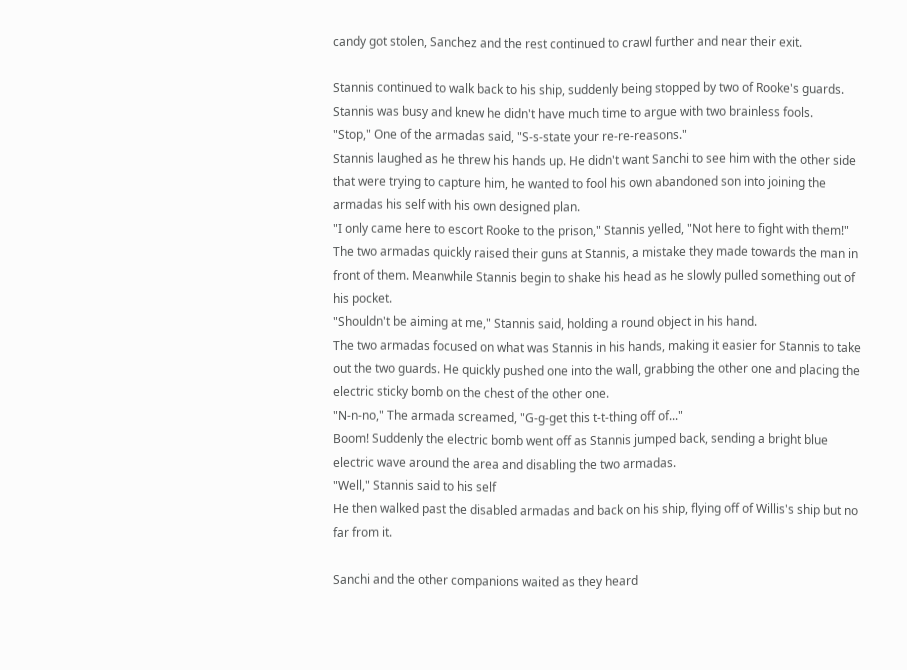candy got stolen, Sanchez and the rest continued to crawl further and near their exit.

Stannis continued to walk back to his ship, suddenly being stopped by two of Rooke's guards. Stannis was busy and knew he didn't have much time to argue with two brainless fools.
"Stop," One of the armadas said, "S-s-state your re-re-reasons."
Stannis laughed as he threw his hands up. He didn't want Sanchi to see him with the other side that were trying to capture him, he wanted to fool his own abandoned son into joining the armadas his self with his own designed plan.
"I only came here to escort Rooke to the prison," Stannis yelled, "Not here to fight with them!"
The two armadas quickly raised their guns at Stannis, a mistake they made towards the man in front of them. Meanwhile Stannis begin to shake his head as he slowly pulled something out of his pocket.
"Shouldn't be aiming at me," Stannis said, holding a round object in his hand.
The two armadas focused on what was Stannis in his hands, making it easier for Stannis to take out the two guards. He quickly pushed one into the wall, grabbing the other one and placing the electric sticky bomb on the chest of the other one.
"N-n-no," The armada screamed, "G-g-get this t-t-thing off of..."
Boom! Suddenly the electric bomb went off as Stannis jumped back, sending a bright blue electric wave around the area and disabling the two armadas.
"Well," Stannis said to his self
He then walked past the disabled armadas and back on his ship, flying off of Willis's ship but no far from it.

Sanchi and the other companions waited as they heard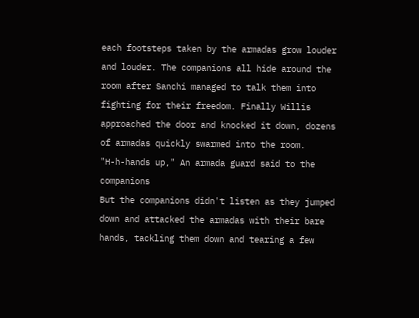each footsteps taken by the armadas grow louder and louder. The companions all hide around the room after Sanchi managed to talk them into fighting for their freedom. Finally Willis approached the door and knocked it down, dozens of armadas quickly swarmed into the room.
"H-h-hands up," An armada guard said to the companions
But the companions didn't listen as they jumped down and attacked the armadas with their bare hands, tackling them down and tearing a few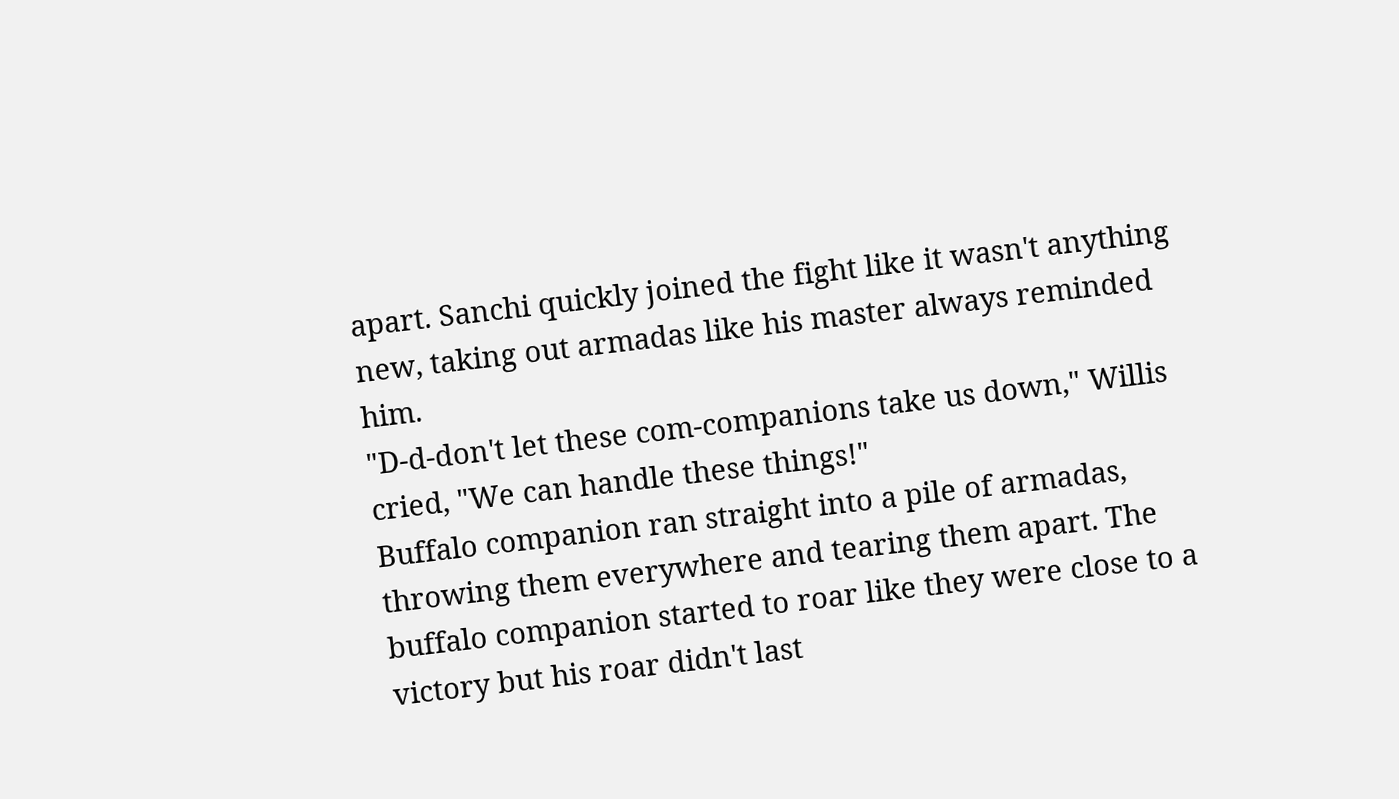apart. Sanchi quickly joined the fight like it wasn't anything new, taking out armadas like his master always reminded him.
"D-d-don't let these com-companions take us down," Willis cried, "We can handle these things!"
Buffalo companion ran straight into a pile of armadas, throwing them everywhere and tearing them apart. The buffalo companion started to roar like they were close to a victory but his roar didn't last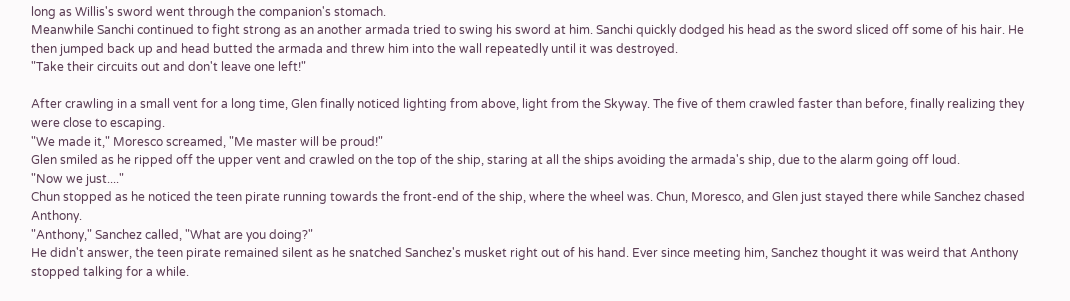long as Willis's sword went through the companion's stomach.
Meanwhile Sanchi continued to fight strong as an another armada tried to swing his sword at him. Sanchi quickly dodged his head as the sword sliced off some of his hair. He then jumped back up and head butted the armada and threw him into the wall repeatedly until it was destroyed.
"Take their circuits out and don't leave one left!"

After crawling in a small vent for a long time, Glen finally noticed lighting from above, light from the Skyway. The five of them crawled faster than before, finally realizing they were close to escaping.
"We made it," Moresco screamed, "Me master will be proud!"
Glen smiled as he ripped off the upper vent and crawled on the top of the ship, staring at all the ships avoiding the armada's ship, due to the alarm going off loud.
"Now we just...."
Chun stopped as he noticed the teen pirate running towards the front-end of the ship, where the wheel was. Chun, Moresco, and Glen just stayed there while Sanchez chased Anthony.
"Anthony," Sanchez called, "What are you doing?"
He didn't answer, the teen pirate remained silent as he snatched Sanchez's musket right out of his hand. Ever since meeting him, Sanchez thought it was weird that Anthony stopped talking for a while.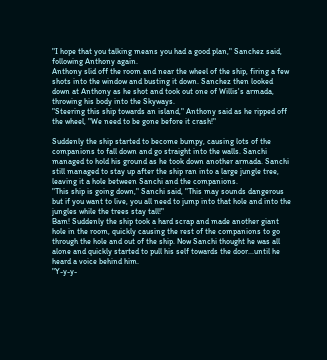"I hope that you talking means you had a good plan," Sanchez said, following Anthony again.
Anthony slid off the room and near the wheel of the ship, firing a few shots into the window and busting it down. Sanchez then looked down at Anthony as he shot and took out one of Willis's armada, throwing his body into the Skyways.
"Steering this ship towards an island," Anthony said as he ripped off the wheel, "We need to be gone before it crash!"

Suddenly the ship started to become bumpy, causing lots of the companions to fall down and go straight into the walls. Sanchi managed to hold his ground as he took down another armada. Sanchi still managed to stay up after the ship ran into a large jungle tree, leaving it a hole between Sanchi and the companions.
"This ship is going down," Sanchi said, "This may sounds dangerous but if you want to live, you all need to jump into that hole and into the jungles while the trees stay tall!"
Bam! Suddenly the ship took a hard scrap and made another giant hole in the room, quickly causing the rest of the companions to go through the hole and out of the ship. Now Sanchi thought he was all alone and quickly started to pull his self towards the door...until he heard a voice behind him.
"Y-y-y-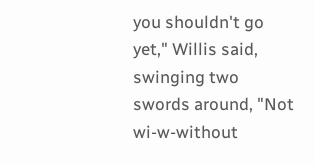you shouldn't go yet," Willis said, swinging two swords around, "Not wi-w-without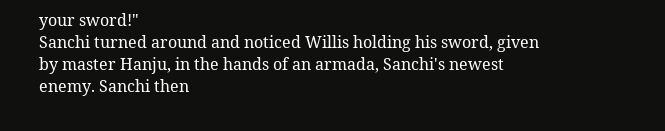your sword!"
Sanchi turned around and noticed Willis holding his sword, given by master Hanju, in the hands of an armada, Sanchi's newest enemy. Sanchi then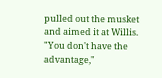pulled out the musket and aimed it at Willis.
"You don't have the advantage,"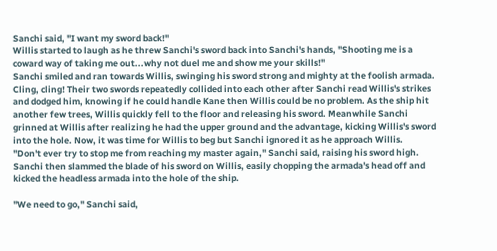Sanchi said, "I want my sword back!"
Willis started to laugh as he threw Sanchi's sword back into Sanchi's hands, "Shooting me is a coward way of taking me out...why not duel me and show me your skills!"
Sanchi smiled and ran towards Willis, swinging his sword strong and mighty at the foolish armada.
Cling, cling! Their two swords repeatedly collided into each other after Sanchi read Willis's strikes and dodged him, knowing if he could handle Kane then Willis could be no problem. As the ship hit another few trees, Willis quickly fell to the floor and releasing his sword. Meanwhile Sanchi grinned at Willis after realizing he had the upper ground and the advantage, kicking Willis's sword into the hole. Now, it was time for Willis to beg but Sanchi ignored it as he approach Willis.
"Don't ever try to stop me from reaching my master again," Sanchi said, raising his sword high.
Sanchi then slammed the blade of his sword on Willis, easily chopping the armada's head off and kicked the headless armada into the hole of the ship.

"We need to go," Sanchi said,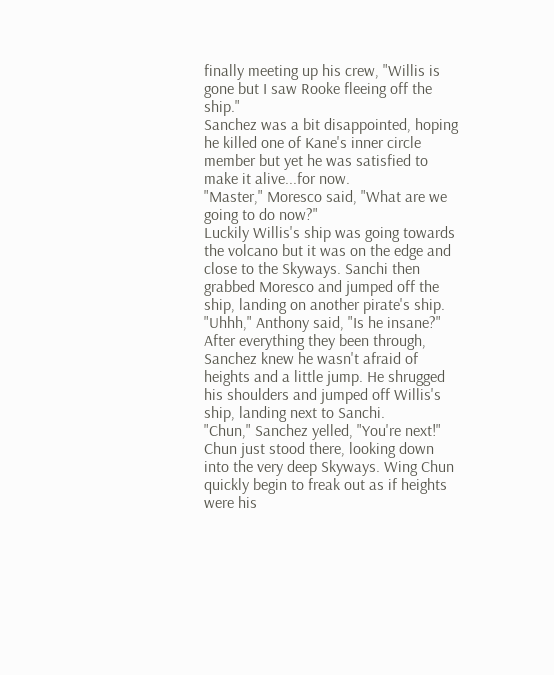finally meeting up his crew, "Willis is gone but I saw Rooke fleeing off the ship."
Sanchez was a bit disappointed, hoping he killed one of Kane's inner circle member but yet he was satisfied to make it alive...for now.
"Master," Moresco said, "What are we going to do now?"
Luckily Willis's ship was going towards the volcano but it was on the edge and close to the Skyways. Sanchi then grabbed Moresco and jumped off the ship, landing on another pirate's ship.
"Uhhh," Anthony said, "Is he insane?"
After everything they been through, Sanchez knew he wasn't afraid of heights and a little jump. He shrugged his shoulders and jumped off Willis's ship, landing next to Sanchi.
"Chun," Sanchez yelled, "You're next!"
Chun just stood there, looking down into the very deep Skyways. Wing Chun quickly begin to freak out as if heights were his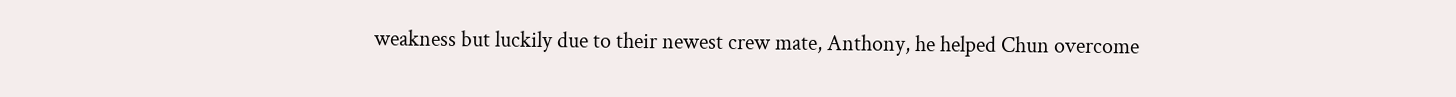weakness but luckily due to their newest crew mate, Anthony, he helped Chun overcome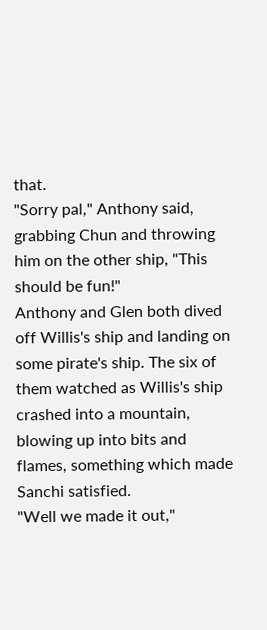that.
"Sorry pal," Anthony said, grabbing Chun and throwing him on the other ship, "This should be fun!"
Anthony and Glen both dived off Willis's ship and landing on some pirate's ship. The six of them watched as Willis's ship crashed into a mountain, blowing up into bits and flames, something which made Sanchi satisfied.
"Well we made it out,"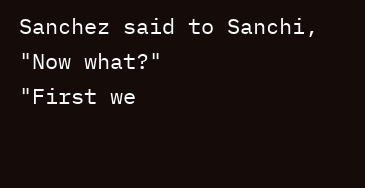Sanchez said to Sanchi, "Now what?"
"First we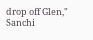drop off Glen," Sanchi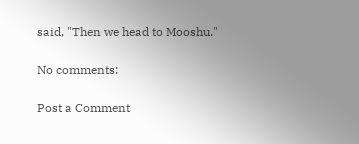said, "Then we head to Mooshu."

No comments:

Post a Comment